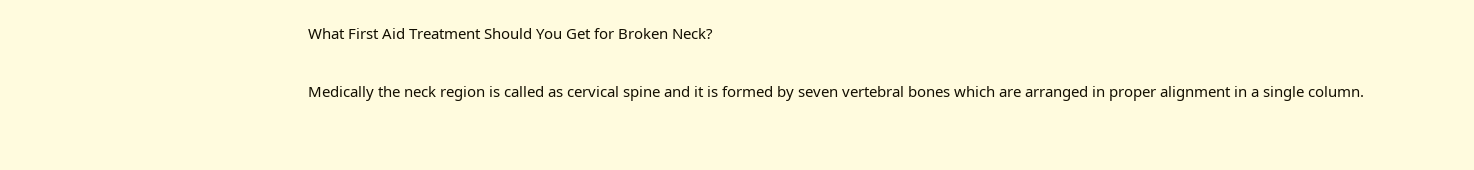What First Aid Treatment Should You Get for Broken Neck?

Medically the neck region is called as cervical spine and it is formed by seven vertebral bones which are arranged in proper alignment in a single column.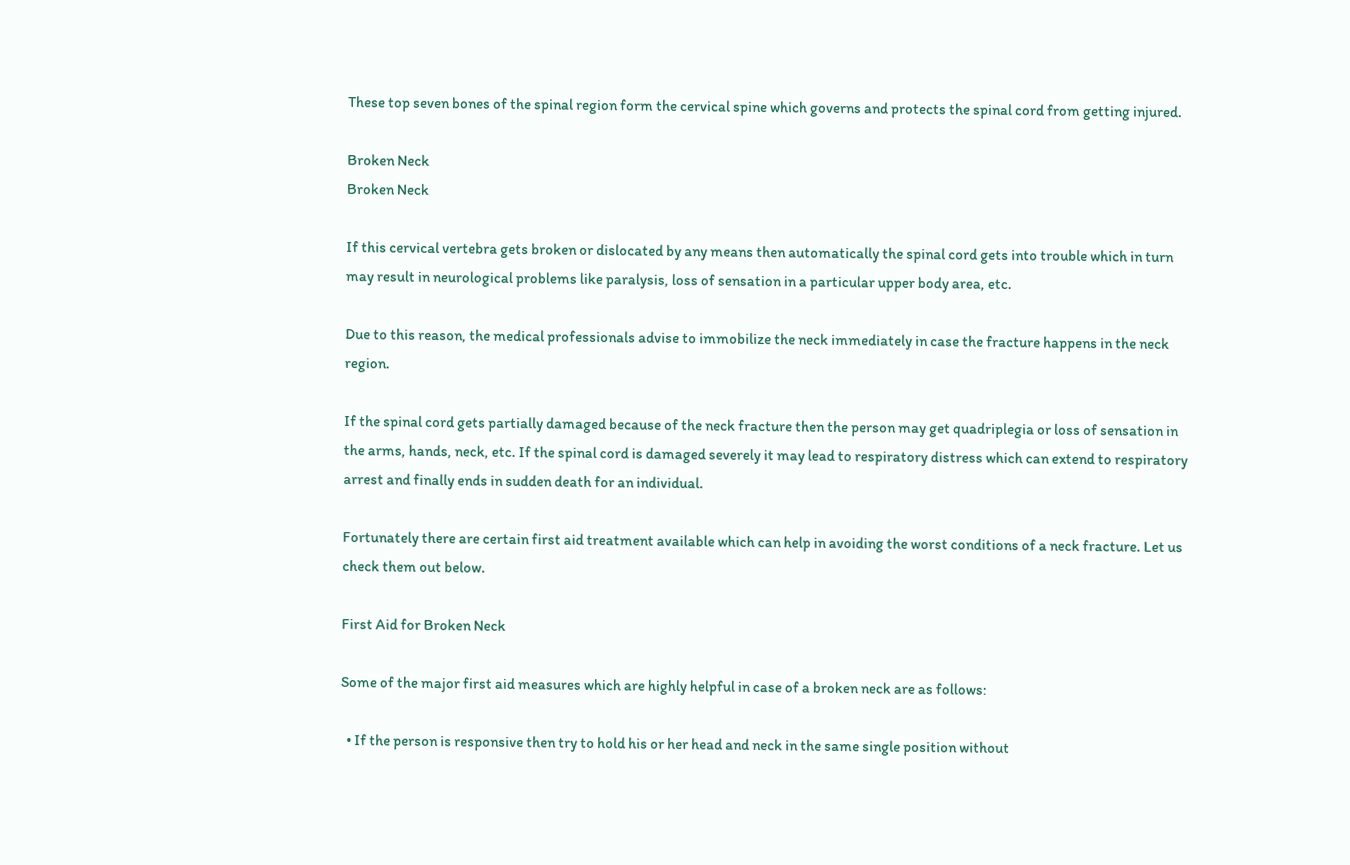These top seven bones of the spinal region form the cervical spine which governs and protects the spinal cord from getting injured.

Broken Neck
Broken Neck

If this cervical vertebra gets broken or dislocated by any means then automatically the spinal cord gets into trouble which in turn may result in neurological problems like paralysis, loss of sensation in a particular upper body area, etc.

Due to this reason, the medical professionals advise to immobilize the neck immediately in case the fracture happens in the neck region.

If the spinal cord gets partially damaged because of the neck fracture then the person may get quadriplegia or loss of sensation in the arms, hands, neck, etc. If the spinal cord is damaged severely it may lead to respiratory distress which can extend to respiratory arrest and finally ends in sudden death for an individual.

Fortunately there are certain first aid treatment available which can help in avoiding the worst conditions of a neck fracture. Let us check them out below.

First Aid for Broken Neck

Some of the major first aid measures which are highly helpful in case of a broken neck are as follows:

  • If the person is responsive then try to hold his or her head and neck in the same single position without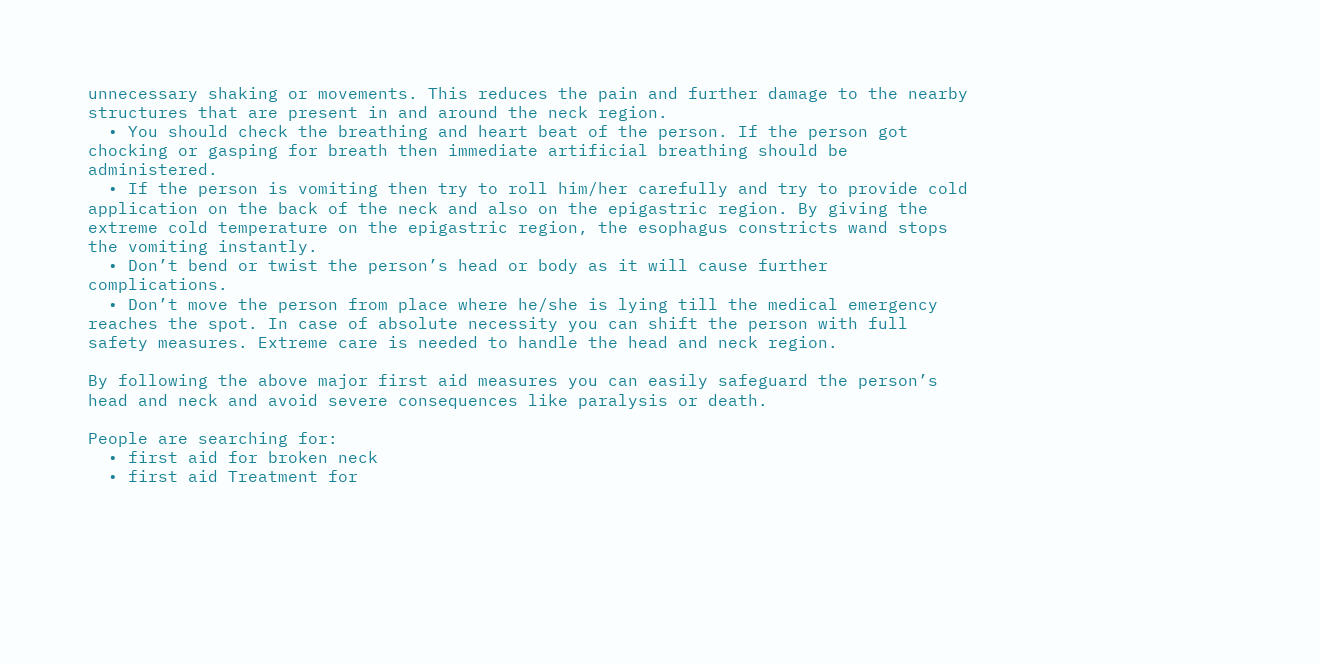unnecessary shaking or movements. This reduces the pain and further damage to the nearby structures that are present in and around the neck region.
  • You should check the breathing and heart beat of the person. If the person got chocking or gasping for breath then immediate artificial breathing should be administered.
  • If the person is vomiting then try to roll him/her carefully and try to provide cold application on the back of the neck and also on the epigastric region. By giving the extreme cold temperature on the epigastric region, the esophagus constricts wand stops the vomiting instantly.
  • Don’t bend or twist the person’s head or body as it will cause further complications.
  • Don’t move the person from place where he/she is lying till the medical emergency reaches the spot. In case of absolute necessity you can shift the person with full safety measures. Extreme care is needed to handle the head and neck region.

By following the above major first aid measures you can easily safeguard the person’s head and neck and avoid severe consequences like paralysis or death.

People are searching for:
  • first aid for broken neck
  • first aid Treatment for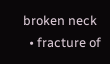broken neck
  • fracture of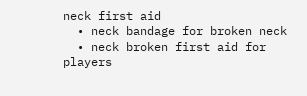neck first aid
  • neck bandage for broken neck
  • neck broken first aid for players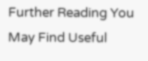Further Reading You May Find Useful